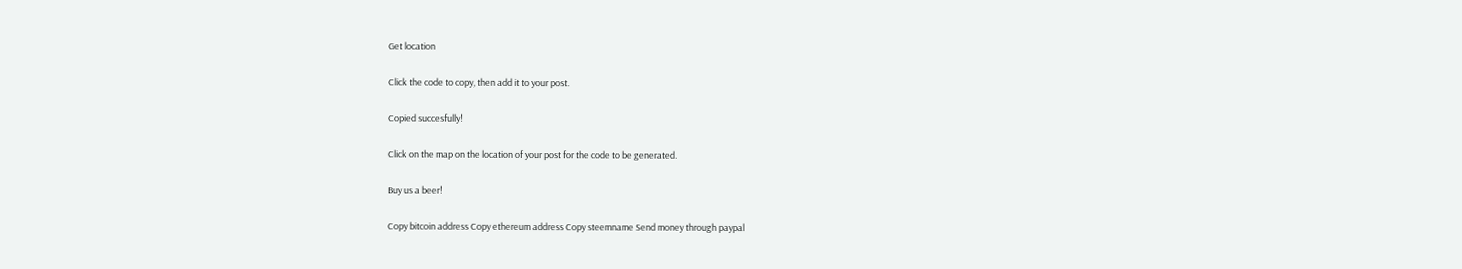Get location

Click the code to copy, then add it to your post.

Copied succesfully!

Click on the map on the location of your post for the code to be generated.

Buy us a beer!

Copy bitcoin address Copy ethereum address Copy steemname Send money through paypal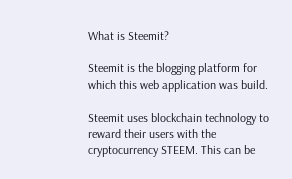What is Steemit?

Steemit is the blogging platform for which this web application was build.

Steemit uses blockchain technology to reward their users with the cryptocurrency STEEM. This can be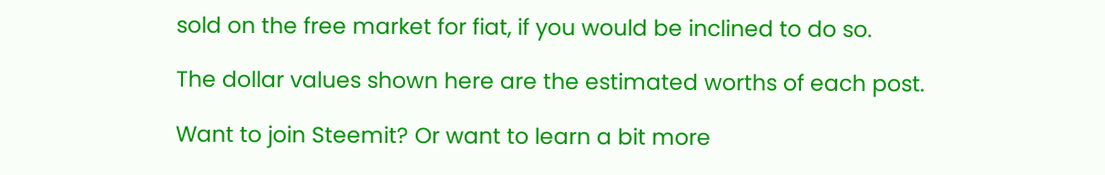sold on the free market for fiat, if you would be inclined to do so.

The dollar values shown here are the estimated worths of each post.

Want to join Steemit? Or want to learn a bit more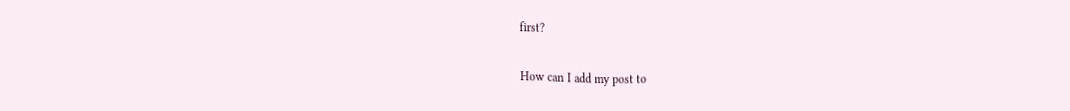first?

How can I add my post to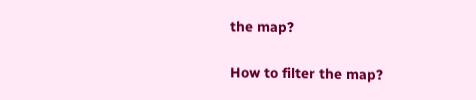the map?

How to filter the map?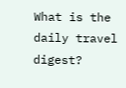What is the daily travel digest?